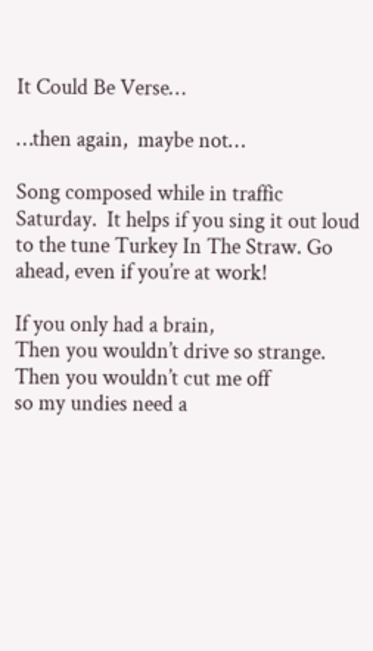It Could Be Verse…

…then again,  maybe not…

Song composed while in traffic Saturday.  It helps if you sing it out loud to the tune Turkey In The Straw. Go ahead, even if you’re at work!

If you only had a brain,
Then you wouldn’t drive so strange.
Then you wouldn’t cut me off
so my undies need a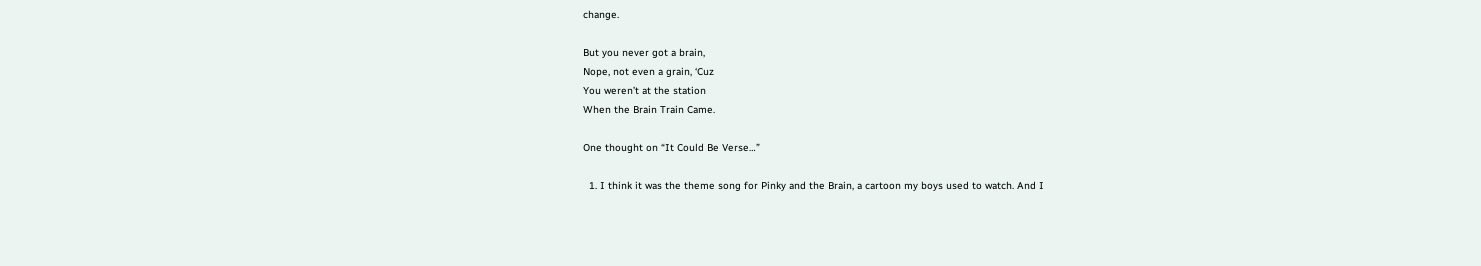change.

But you never got a brain,
Nope, not even a grain, ‘Cuz
You weren’t at the station
When the Brain Train Came.

One thought on “It Could Be Verse…”

  1. I think it was the theme song for Pinky and the Brain, a cartoon my boys used to watch. And I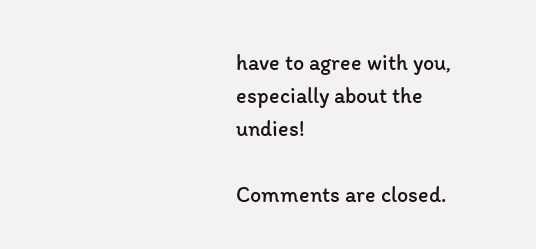have to agree with you, especially about the undies!

Comments are closed.